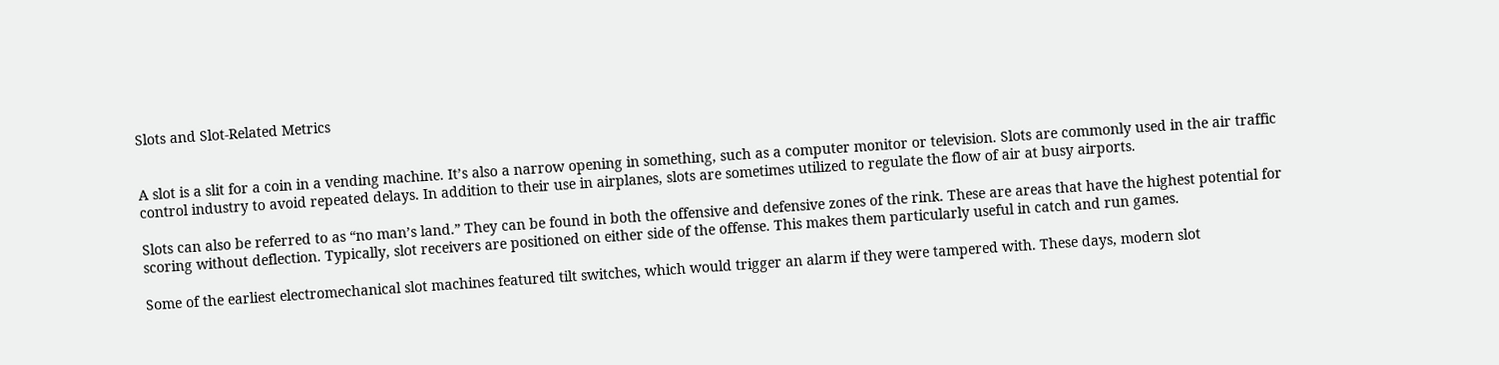Slots and Slot-Related Metrics


A slot is a slit for a coin in a vending machine. It’s also a narrow opening in something, such as a computer monitor or television. Slots are commonly used in the air traffic control industry to avoid repeated delays. In addition to their use in airplanes, slots are sometimes utilized to regulate the flow of air at busy airports.

Slots can also be referred to as “no man’s land.” They can be found in both the offensive and defensive zones of the rink. These are areas that have the highest potential for scoring without deflection. Typically, slot receivers are positioned on either side of the offense. This makes them particularly useful in catch and run games.

Some of the earliest electromechanical slot machines featured tilt switches, which would trigger an alarm if they were tampered with. These days, modern slot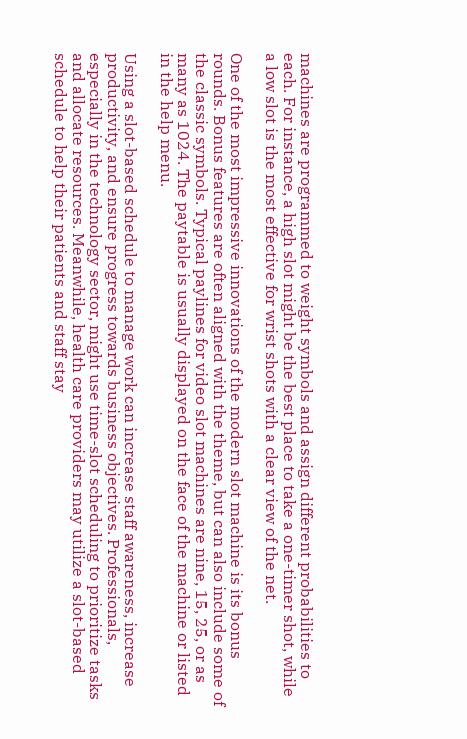machines are programmed to weight symbols and assign different probabilities to each. For instance, a high slot might be the best place to take a one-timer shot, while a low slot is the most effective for wrist shots with a clear view of the net.

One of the most impressive innovations of the modern slot machine is its bonus rounds. Bonus features are often aligned with the theme, but can also include some of the classic symbols. Typical paylines for video slot machines are nine, 15, 25, or as many as 1024. The paytable is usually displayed on the face of the machine or listed in the help menu.

Using a slot-based schedule to manage work can increase staff awareness, increase productivity, and ensure progress towards business objectives. Professionals, especially in the technology sector, might use time-slot scheduling to prioritize tasks and allocate resources. Meanwhile, health care providers may utilize a slot-based schedule to help their patients and staff stay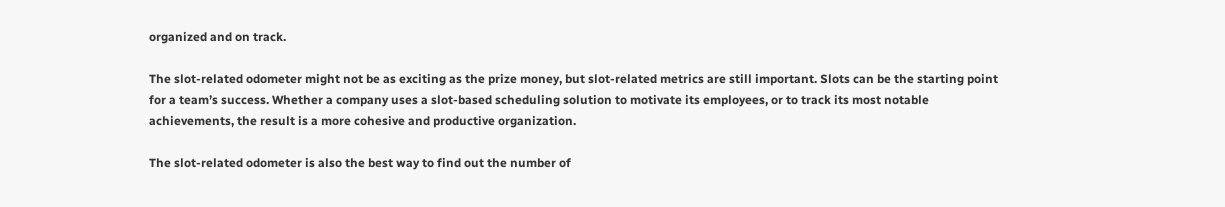organized and on track.

The slot-related odometer might not be as exciting as the prize money, but slot-related metrics are still important. Slots can be the starting point for a team’s success. Whether a company uses a slot-based scheduling solution to motivate its employees, or to track its most notable achievements, the result is a more cohesive and productive organization.

The slot-related odometer is also the best way to find out the number of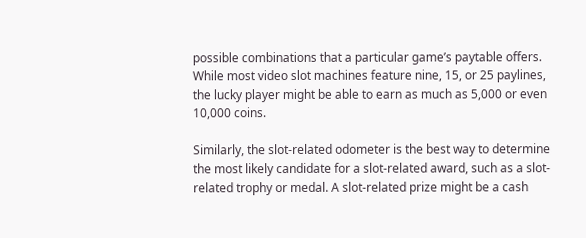possible combinations that a particular game’s paytable offers. While most video slot machines feature nine, 15, or 25 paylines, the lucky player might be able to earn as much as 5,000 or even 10,000 coins.

Similarly, the slot-related odometer is the best way to determine the most likely candidate for a slot-related award, such as a slot-related trophy or medal. A slot-related prize might be a cash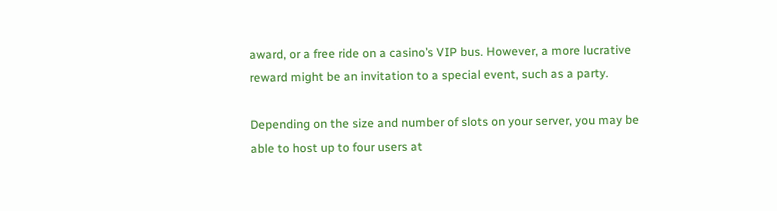award, or a free ride on a casino’s VIP bus. However, a more lucrative reward might be an invitation to a special event, such as a party.

Depending on the size and number of slots on your server, you may be able to host up to four users at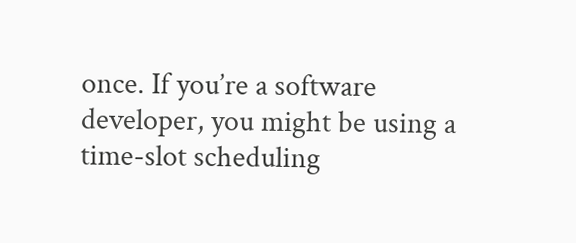once. If you’re a software developer, you might be using a time-slot scheduling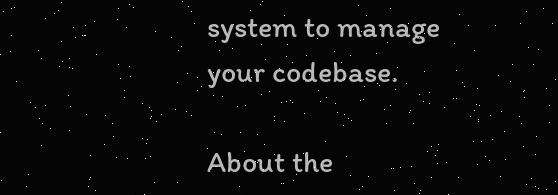system to manage your codebase.

About the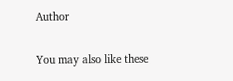Author

You may also like these